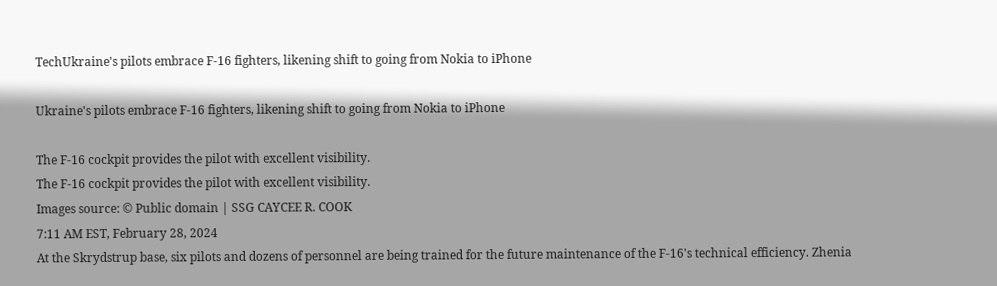TechUkraine's pilots embrace F-16 fighters, likening shift to going from Nokia to iPhone

Ukraine's pilots embrace F‑16 fighters, likening shift to going from Nokia to iPhone

The F-16 cockpit provides the pilot with excellent visibility.
The F-16 cockpit provides the pilot with excellent visibility.
Images source: © Public domain | SSG CAYCEE R. COOK
7:11 AM EST, February 28, 2024
At the Skrydstrup base, six pilots and dozens of personnel are being trained for the future maintenance of the F-16's technical efficiency. Zhenia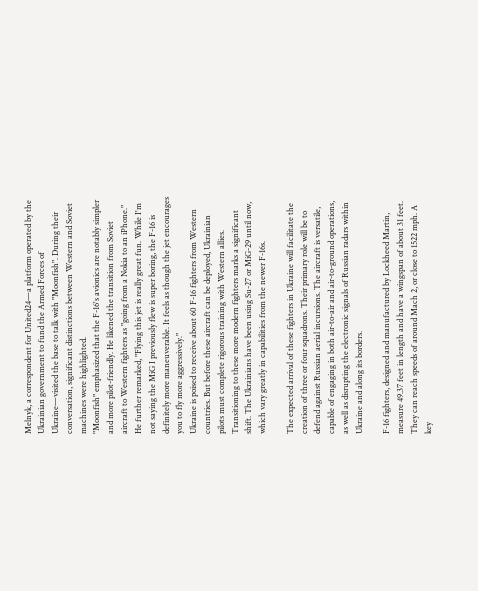Melnyk, a correspondent for United24—a platform operated by the Ukrainian government to fund the Armed Forces of Ukraine—visited the base to talk with "Moonfish". During their conversation, significant distinctions between Western and Soviet machines were highlighted.
"Moonfish" emphasized that the F-16's avionics are notably simpler and more pilot-friendly. He likened the transition from Soviet aircraft to Western fighters as "going from a Nokia to an iPhone." He further remarked, "Flying this jet is really great fun. While I'm not saying the MiG I previously flew is super boring, the F-16 is definitely more maneuverable. It feels as though the jet encourages you to fly more aggressively."
Ukraine is poised to receive about 60 F-16 fighters from Western countries. But before these aircraft can be deployed, Ukrainian pilots must complete rigorous training with Western allies. Transitioning to these more modern fighters marks a significant shift. The Ukrainians have been using Su-27 or MiG-29 until now, which vary greatly in capabilities from the newer F-16s.

The expected arrival of these fighters in Ukraine will facilitate the creation of three or four squadrons. Their primary role will be to defend against Russian aerial incursions. The aircraft is versatile, capable of engaging in both air-to-air and air-to-ground operations, as well as disrupting the electronic signals of Russian radars within Ukraine and along its borders.

F-16 fighters, designed and manufactured by Lockheed Martin, measure 49.37 feet in length and have a wingspan of about 31 feet. They can reach speeds of around Mach 2, or close to 1522 mph. A key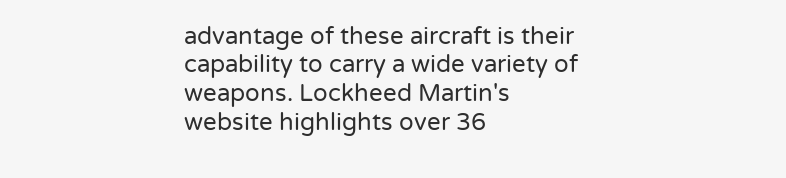advantage of these aircraft is their capability to carry a wide variety of weapons. Lockheed Martin's website highlights over 36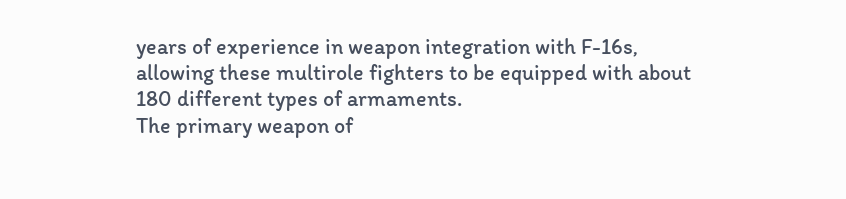years of experience in weapon integration with F-16s, allowing these multirole fighters to be equipped with about 180 different types of armaments.
The primary weapon of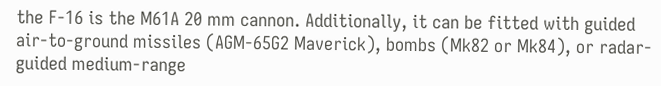the F-16 is the M61A 20 mm cannon. Additionally, it can be fitted with guided air-to-ground missiles (AGM-65G2 Maverick), bombs (Mk82 or Mk84), or radar-guided medium-range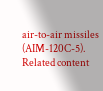air-to-air missiles (AIM-120C-5).
Related content